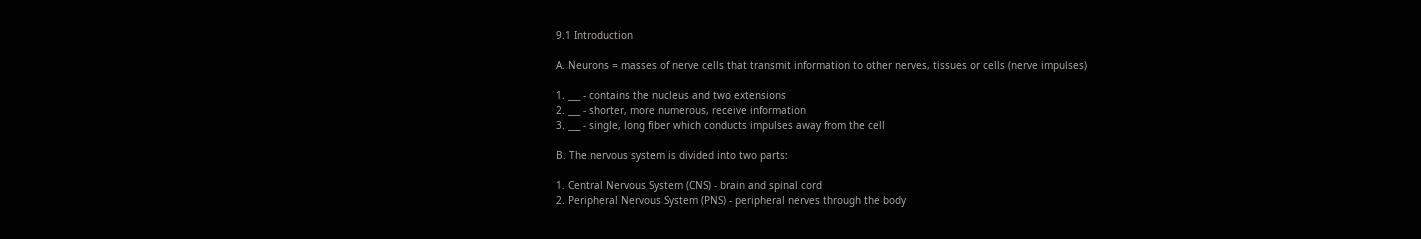9.1 Introduction

A. Neurons = masses of nerve cells that transmit information to other nerves, tissues or cells (nerve impulses)

1. ___ - contains the nucleus and two extensions
2. ___ - shorter, more numerous, receive information
3. ___ - single, long fiber which conducts impulses away from the cell

B. The nervous system is divided into two parts:

1. Central Nervous System (CNS) - brain and spinal cord
2. Peripheral Nervous System (PNS) - peripheral nerves through the body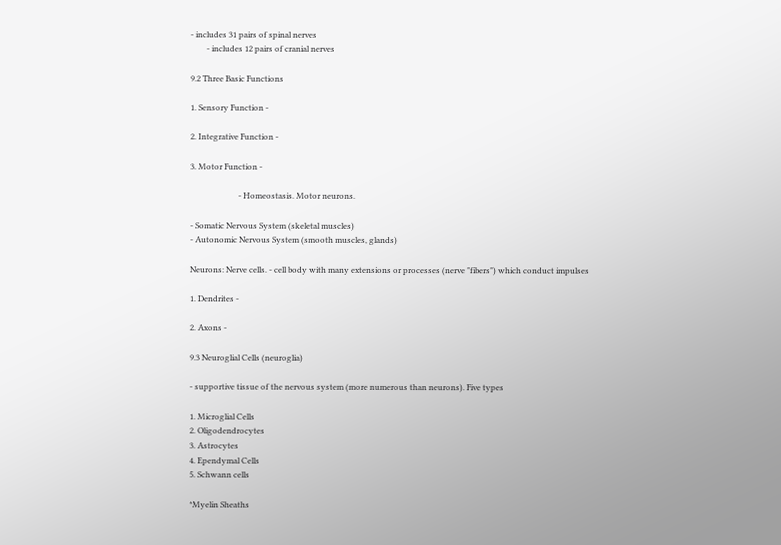- includes 31 pairs of spinal nerves
        - includes 12 pairs of cranial nerves

9.2 Three Basic Functions

1. Sensory Function -

2. Integrative Function -

3. Motor Function -

                        - Homeostasis. Motor neurons.

- Somatic Nervous System (skeletal muscles)
- Autonomic Nervous System (smooth muscles, glands)

Neurons: Nerve cells. - cell body with many extensions or processes (nerve "fibers") which conduct impulses

1. Dendrites -

2. Axons -

9.3 Neuroglial Cells (neuroglia)

- supportive tissue of the nervous system (more numerous than neurons). Five types

1. Microglial Cells
2. Oligodendrocytes
3. Astrocytes
4. Ependymal Cells
5. Schwann cells

*Myelin Sheaths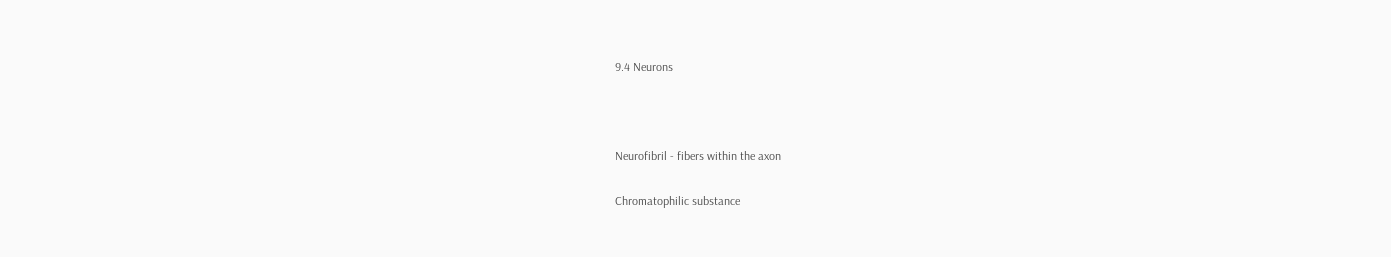9.4 Neurons



Neurofibril - fibers within the axon

Chromatophilic substance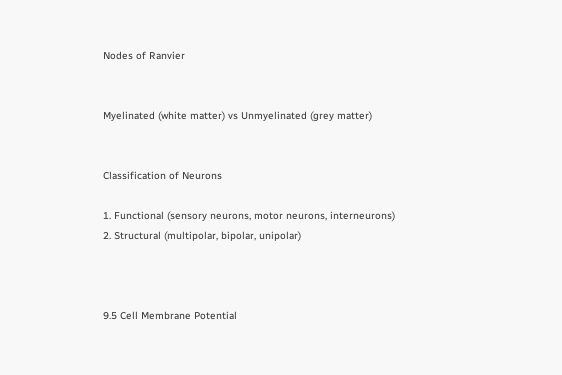Nodes of Ranvier


Myelinated (white matter) vs Unmyelinated (grey matter)


Classification of Neurons

1. Functional (sensory neurons, motor neurons, interneurons)
2. Structural (multipolar, bipolar, unipolar)



9.5 Cell Membrane Potential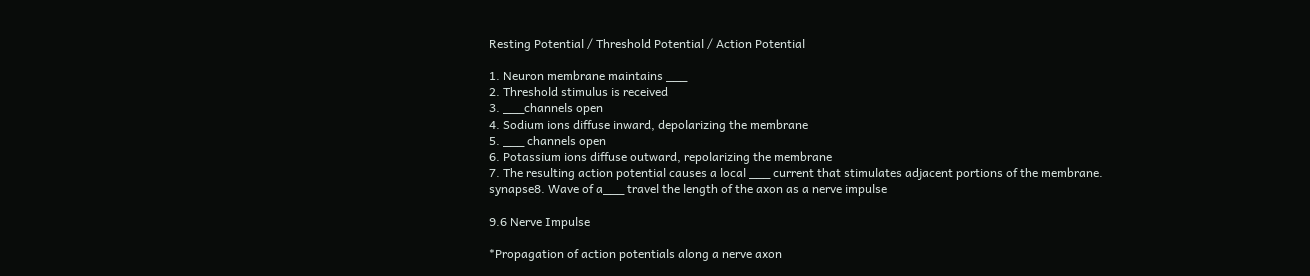Resting Potential / Threshold Potential / Action Potential

1. Neuron membrane maintains ___
2. Threshold stimulus is received
3. ___channels open
4. Sodium ions diffuse inward, depolarizing the membrane
5. ___ channels open
6. Potassium ions diffuse outward, repolarizing the membrane
7. The resulting action potential causes a local ___ current that stimulates adjacent portions of the membrane.
synapse8. Wave of a___ travel the length of the axon as a nerve impulse

9.6 Nerve Impulse

*Propagation of action potentials along a nerve axon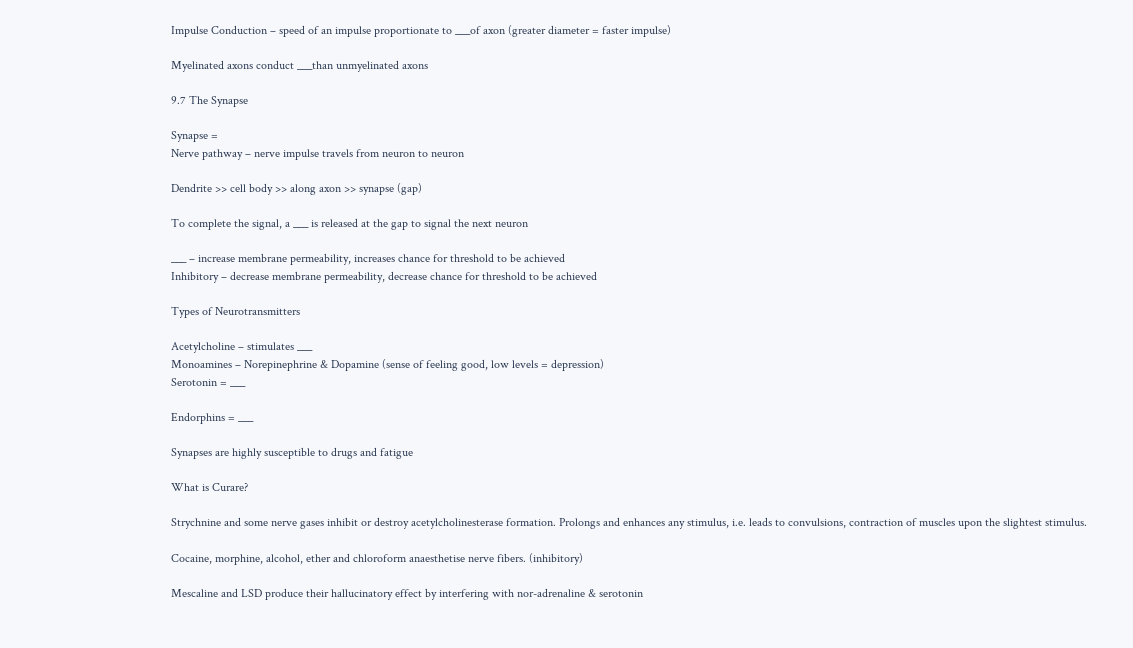Impulse Conduction – speed of an impulse proportionate to ___of axon (greater diameter = faster impulse)

Myelinated axons conduct ___than unmyelinated axons

9.7 The Synapse

Synapse =
Nerve pathway – nerve impulse travels from neuron to neuron

Dendrite >> cell body >> along axon >> synapse (gap)

To complete the signal, a ___ is released at the gap to signal the next neuron

___ – increase membrane permeability, increases chance for threshold to be achieved
Inhibitory – decrease membrane permeability, decrease chance for threshold to be achieved

Types of Neurotransmitters

Acetylcholine – stimulates ___
Monoamines – Norepinephrine & Dopamine (sense of feeling good, low levels = depression)
Serotonin = ___

Endorphins = ___

Synapses are highly susceptible to drugs and fatigue

What is Curare?

Strychnine and some nerve gases inhibit or destroy acetylcholinesterase formation. Prolongs and enhances any stimulus, i.e. leads to convulsions, contraction of muscles upon the slightest stimulus.

Cocaine, morphine, alcohol, ether and chloroform anaesthetise nerve fibers. (inhibitory)

Mescaline and LSD produce their hallucinatory effect by interfering with nor-adrenaline & serotonin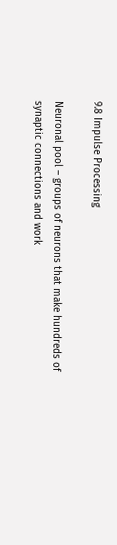9.8 Impulse Processing

Neuronal pool – groups of neurons that make hundreds of synaptic connections and work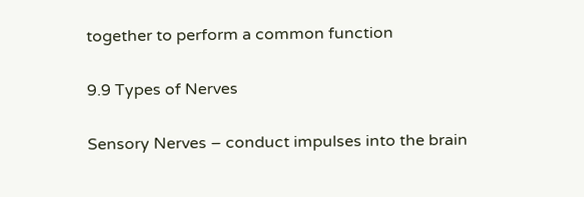together to perform a common function

9.9 Types of Nerves

Sensory Nerves – conduct impulses into the brain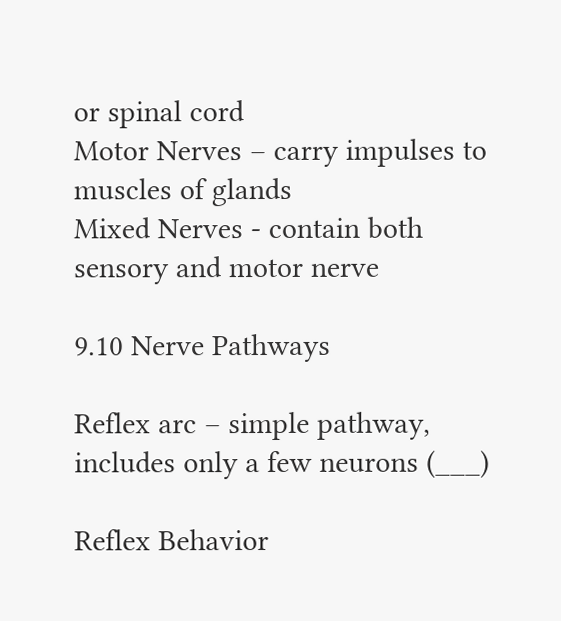or spinal cord
Motor Nerves – carry impulses to muscles of glands
Mixed Nerves - contain both sensory and motor nerve

9.10 Nerve Pathways

Reflex arc – simple pathway, includes only a few neurons (___)

Reflex Behavior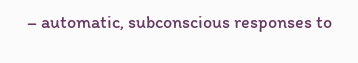– automatic, subconscious responses to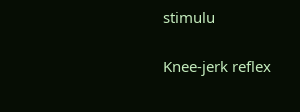stimulu

Knee-jerk reflex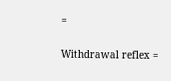=

Withdrawal reflex =